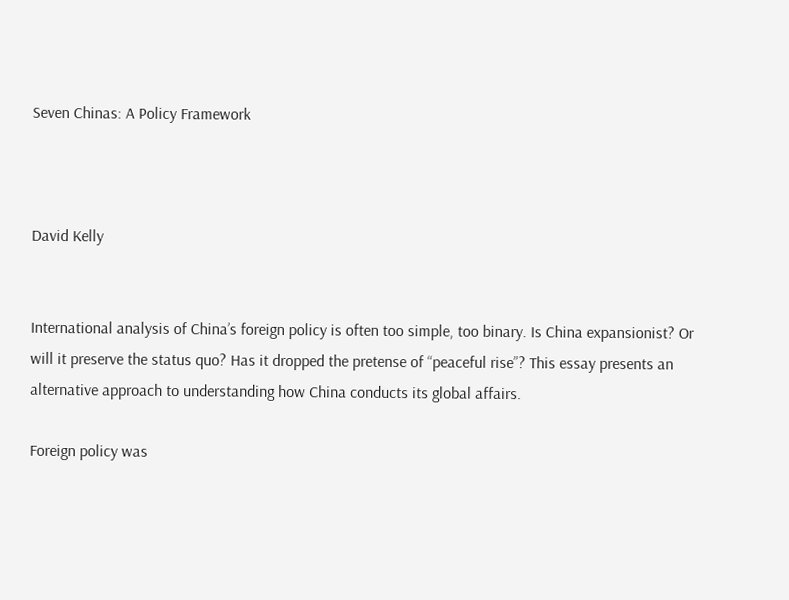Seven Chinas: A Policy Framework



David Kelly


International analysis of China’s foreign policy is often too simple, too binary. Is China expansionist? Or will it preserve the status quo? Has it dropped the pretense of “peaceful rise”? This essay presents an alternative approach to understanding how China conducts its global affairs.

Foreign policy was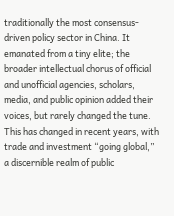traditionally the most consensus-driven policy sector in China. It emanated from a tiny elite; the broader intellectual chorus of official and unofficial agencies, scholars, media, and public opinion added their voices, but rarely changed the tune. This has changed in recent years, with trade and investment “going global,” a discernible realm of public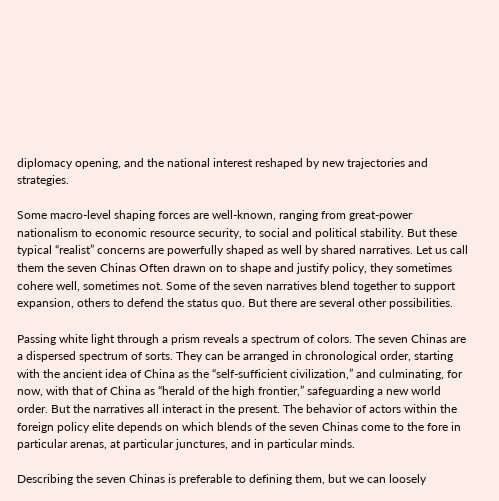diplomacy opening, and the national interest reshaped by new trajectories and strategies.

Some macro-level shaping forces are well-known, ranging from great-power nationalism to economic resource security, to social and political stability. But these typical “realist” concerns are powerfully shaped as well by shared narratives. Let us call them the seven Chinas Often drawn on to shape and justify policy, they sometimes cohere well, sometimes not. Some of the seven narratives blend together to support expansion, others to defend the status quo. But there are several other possibilities.

Passing white light through a prism reveals a spectrum of colors. The seven Chinas are a dispersed spectrum of sorts. They can be arranged in chronological order, starting with the ancient idea of China as the “self-sufficient civilization,” and culminating, for now, with that of China as “herald of the high frontier,” safeguarding a new world order. But the narratives all interact in the present. The behavior of actors within the foreign policy elite depends on which blends of the seven Chinas come to the fore in particular arenas, at particular junctures, and in particular minds.

Describing the seven Chinas is preferable to defining them, but we can loosely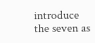introduce the seven as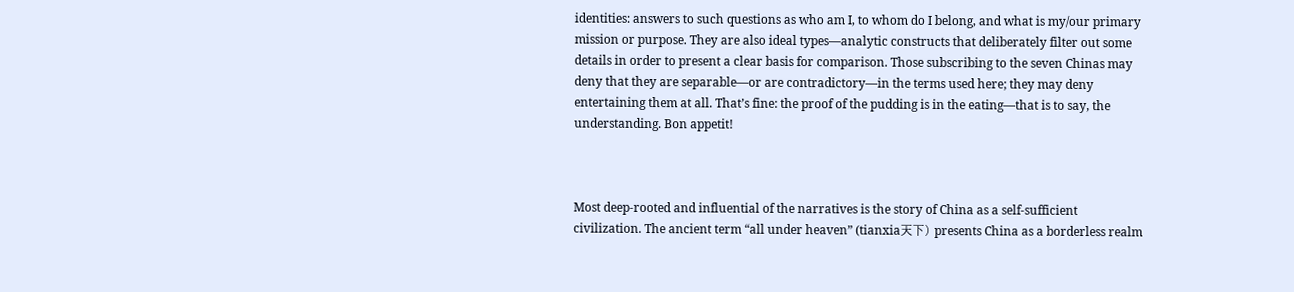identities: answers to such questions as who am I, to whom do I belong, and what is my/our primary mission or purpose. They are also ideal types—analytic constructs that deliberately filter out some details in order to present a clear basis for comparison. Those subscribing to the seven Chinas may deny that they are separable—or are contradictory—in the terms used here; they may deny entertaining them at all. That’s fine: the proof of the pudding is in the eating—that is to say, the understanding. Bon appetit!



Most deep-rooted and influential of the narratives is the story of China as a self-sufficient civilization. The ancient term “all under heaven” (tianxia天下) presents China as a borderless realm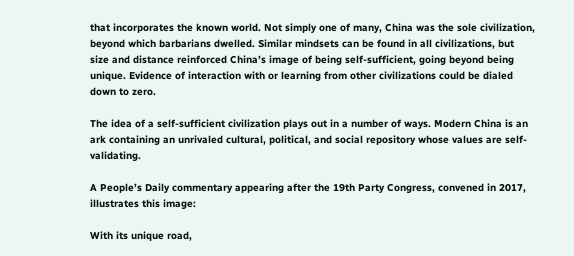that incorporates the known world. Not simply one of many, China was the sole civilization, beyond which barbarians dwelled. Similar mindsets can be found in all civilizations, but size and distance reinforced China’s image of being self-sufficient, going beyond being unique. Evidence of interaction with or learning from other civilizations could be dialed down to zero.

The idea of a self-sufficient civilization plays out in a number of ways. Modern China is an ark containing an unrivaled cultural, political, and social repository whose values are self-validating.

A People’s Daily commentary appearing after the 19th Party Congress, convened in 2017, illustrates this image:

With its unique road,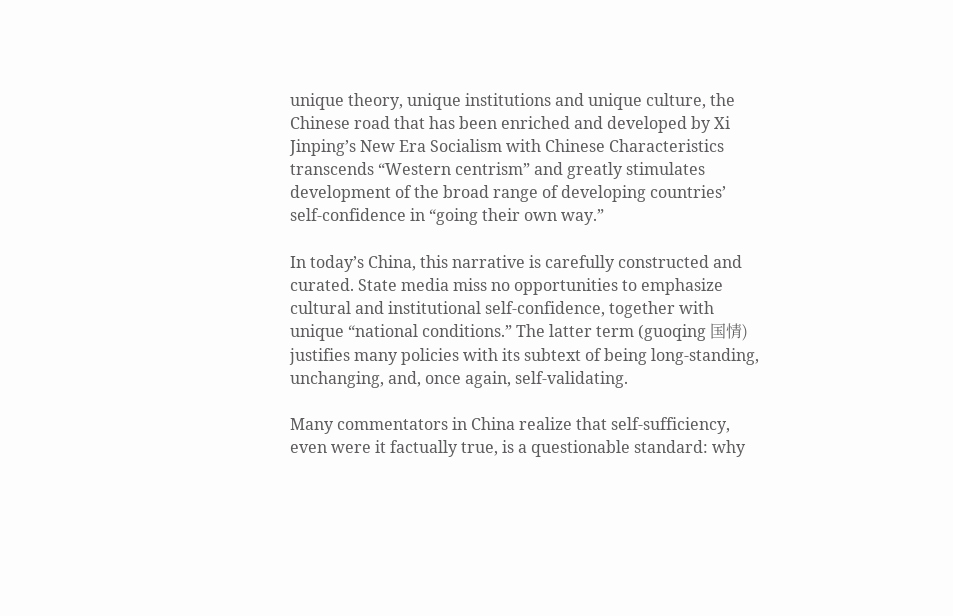unique theory, unique institutions and unique culture, the Chinese road that has been enriched and developed by Xi Jinping’s New Era Socialism with Chinese Characteristics transcends “Western centrism” and greatly stimulates development of the broad range of developing countries’ self-confidence in “going their own way.”

In today’s China, this narrative is carefully constructed and curated. State media miss no opportunities to emphasize cultural and institutional self-confidence, together with unique “national conditions.” The latter term (guoqing 国情) justifies many policies with its subtext of being long-standing, unchanging, and, once again, self-validating.

Many commentators in China realize that self-sufficiency, even were it factually true, is a questionable standard: why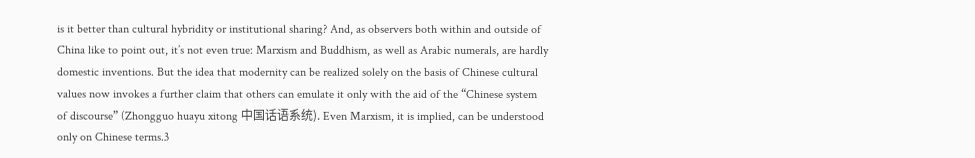is it better than cultural hybridity or institutional sharing? And, as observers both within and outside of China like to point out, it’s not even true: Marxism and Buddhism, as well as Arabic numerals, are hardly domestic inventions. But the idea that modernity can be realized solely on the basis of Chinese cultural values now invokes a further claim that others can emulate it only with the aid of the “Chinese system of discourse” (Zhongguo huayu xitong 中国话语系统). Even Marxism, it is implied, can be understood only on Chinese terms.3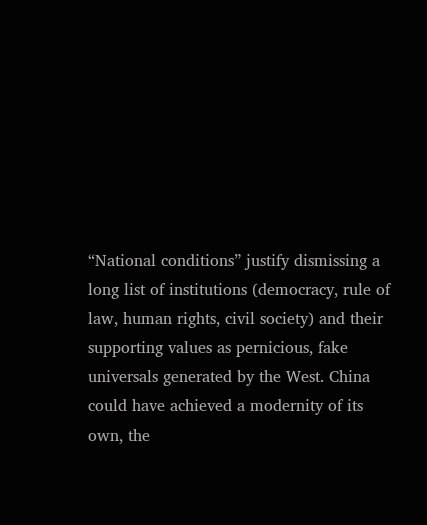“National conditions” justify dismissing a long list of institutions (democracy, rule of law, human rights, civil society) and their supporting values as pernicious, fake universals generated by the West. China could have achieved a modernity of its own, the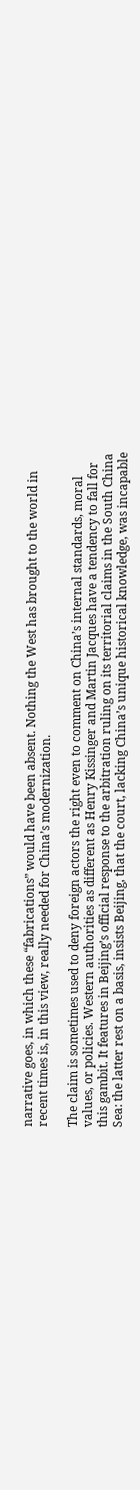narrative goes, in which these “fabrications” would have been absent. Nothing the West has brought to the world in recent times is, in this view, really needed for China’s modernization.

The claim is sometimes used to deny foreign actors the right even to comment on China’s internal standards, moral values, or policies. Western authorities as different as Henry Kissinger and Martin Jacques have a tendency to fall for this gambit. It features in Beijing’s official response to the arbitration ruling on its territorial claims in the South China Sea: the latter rest on a basis, insists Beijing, that the court, lacking China’s unique historical knowledge, was incapable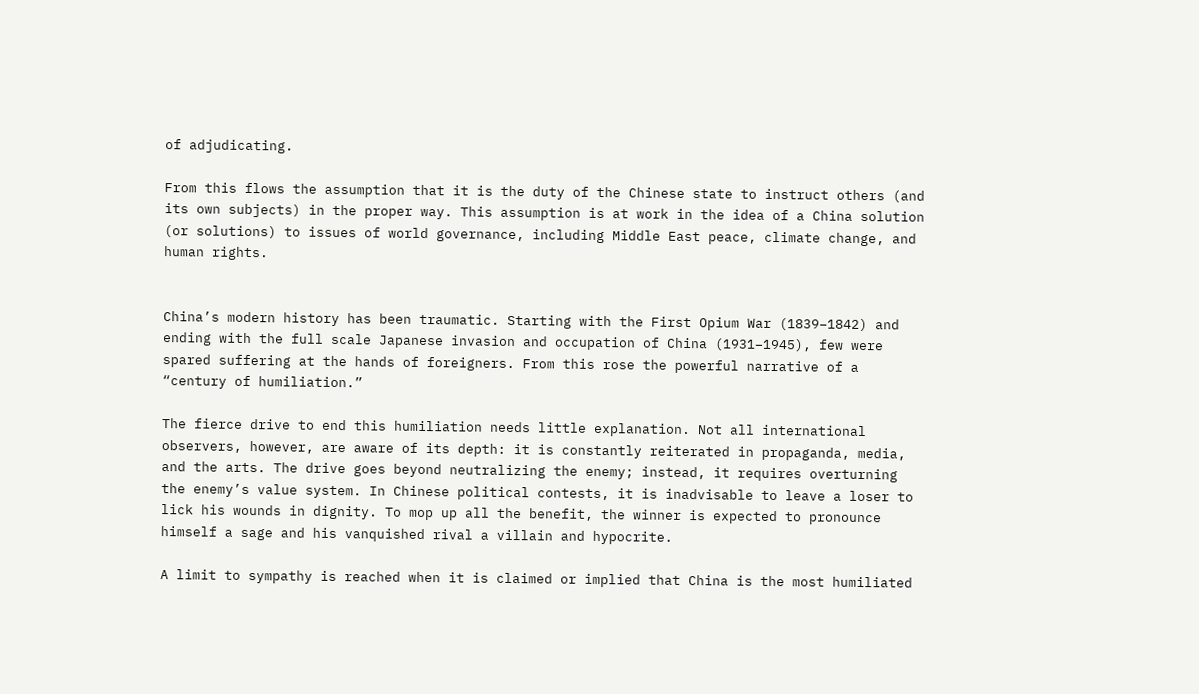of adjudicating.

From this flows the assumption that it is the duty of the Chinese state to instruct others (and its own subjects) in the proper way. This assumption is at work in the idea of a China solution (or solutions) to issues of world governance, including Middle East peace, climate change, and human rights.


China’s modern history has been traumatic. Starting with the First Opium War (1839–1842) and ending with the full scale Japanese invasion and occupation of China (1931–1945), few were spared suffering at the hands of foreigners. From this rose the powerful narrative of a “century of humiliation.”

The fierce drive to end this humiliation needs little explanation. Not all international observers, however, are aware of its depth: it is constantly reiterated in propaganda, media, and the arts. The drive goes beyond neutralizing the enemy; instead, it requires overturning the enemy’s value system. In Chinese political contests, it is inadvisable to leave a loser to lick his wounds in dignity. To mop up all the benefit, the winner is expected to pronounce himself a sage and his vanquished rival a villain and hypocrite.

A limit to sympathy is reached when it is claimed or implied that China is the most humiliated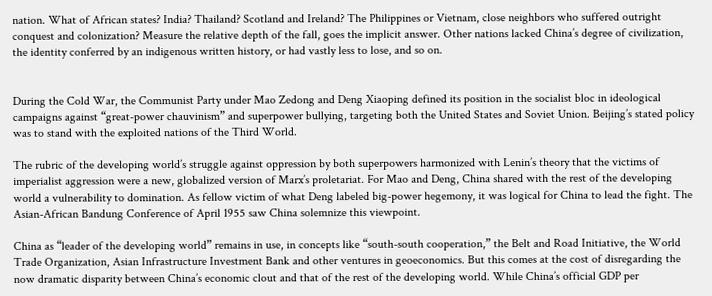nation. What of African states? India? Thailand? Scotland and Ireland? The Philippines or Vietnam, close neighbors who suffered outright conquest and colonization? Measure the relative depth of the fall, goes the implicit answer. Other nations lacked China’s degree of civilization, the identity conferred by an indigenous written history, or had vastly less to lose, and so on.


During the Cold War, the Communist Party under Mao Zedong and Deng Xiaoping defined its position in the socialist bloc in ideological campaigns against “great-power chauvinism” and superpower bullying, targeting both the United States and Soviet Union. Beijing’s stated policy was to stand with the exploited nations of the Third World.

The rubric of the developing world’s struggle against oppression by both superpowers harmonized with Lenin’s theory that the victims of imperialist aggression were a new, globalized version of Marx’s proletariat. For Mao and Deng, China shared with the rest of the developing world a vulnerability to domination. As fellow victim of what Deng labeled big-power hegemony, it was logical for China to lead the fight. The Asian-African Bandung Conference of April 1955 saw China solemnize this viewpoint.

China as “leader of the developing world” remains in use, in concepts like “south-south cooperation,” the Belt and Road Initiative, the World Trade Organization, Asian Infrastructure Investment Bank and other ventures in geoeconomics. But this comes at the cost of disregarding the now dramatic disparity between China’s economic clout and that of the rest of the developing world. While China’s official GDP per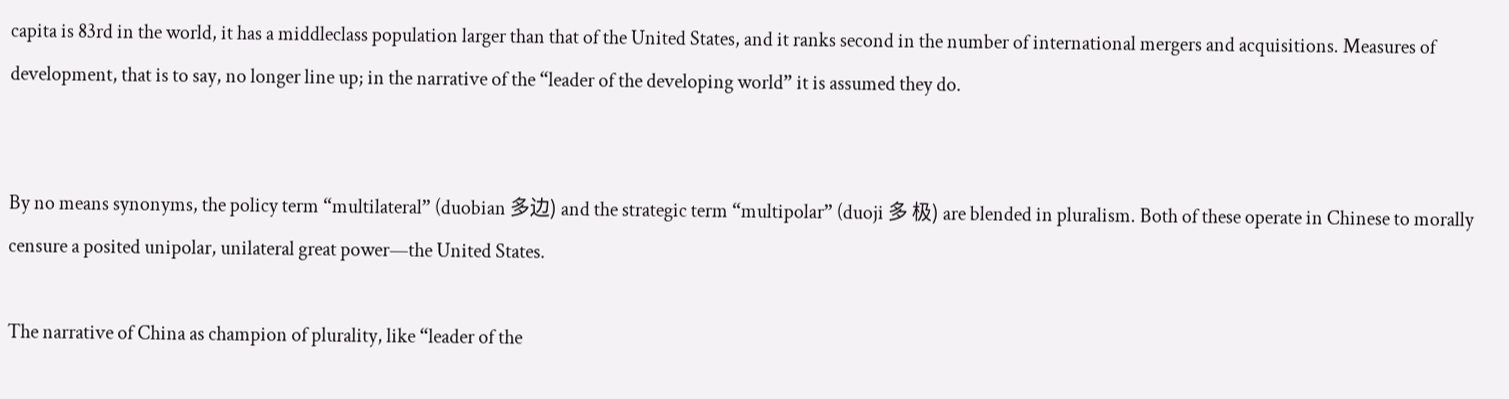capita is 83rd in the world, it has a middleclass population larger than that of the United States, and it ranks second in the number of international mergers and acquisitions. Measures of development, that is to say, no longer line up; in the narrative of the “leader of the developing world” it is assumed they do.


By no means synonyms, the policy term “multilateral” (duobian 多边) and the strategic term “multipolar” (duoji 多 极) are blended in pluralism. Both of these operate in Chinese to morally censure a posited unipolar, unilateral great power—the United States.

The narrative of China as champion of plurality, like “leader of the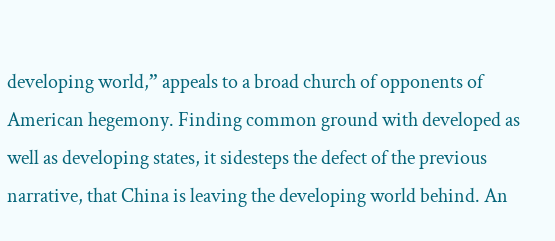developing world,” appeals to a broad church of opponents of American hegemony. Finding common ground with developed as well as developing states, it sidesteps the defect of the previous narrative, that China is leaving the developing world behind. An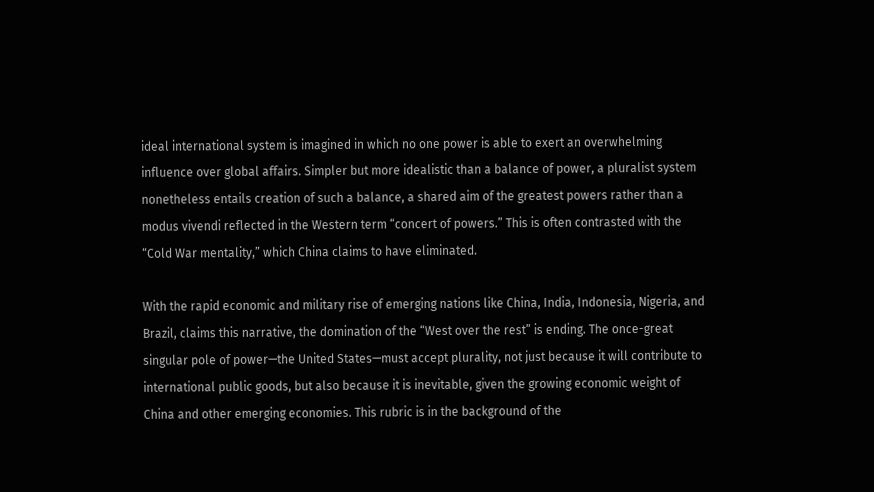ideal international system is imagined in which no one power is able to exert an overwhelming influence over global affairs. Simpler but more idealistic than a balance of power, a pluralist system nonetheless entails creation of such a balance, a shared aim of the greatest powers rather than a modus vivendi reflected in the Western term “concert of powers.” This is often contrasted with the “Cold War mentality,” which China claims to have eliminated.

With the rapid economic and military rise of emerging nations like China, India, Indonesia, Nigeria, and Brazil, claims this narrative, the domination of the “West over the rest” is ending. The once-great singular pole of power—the United States—must accept plurality, not just because it will contribute to international public goods, but also because it is inevitable, given the growing economic weight of China and other emerging economies. This rubric is in the background of the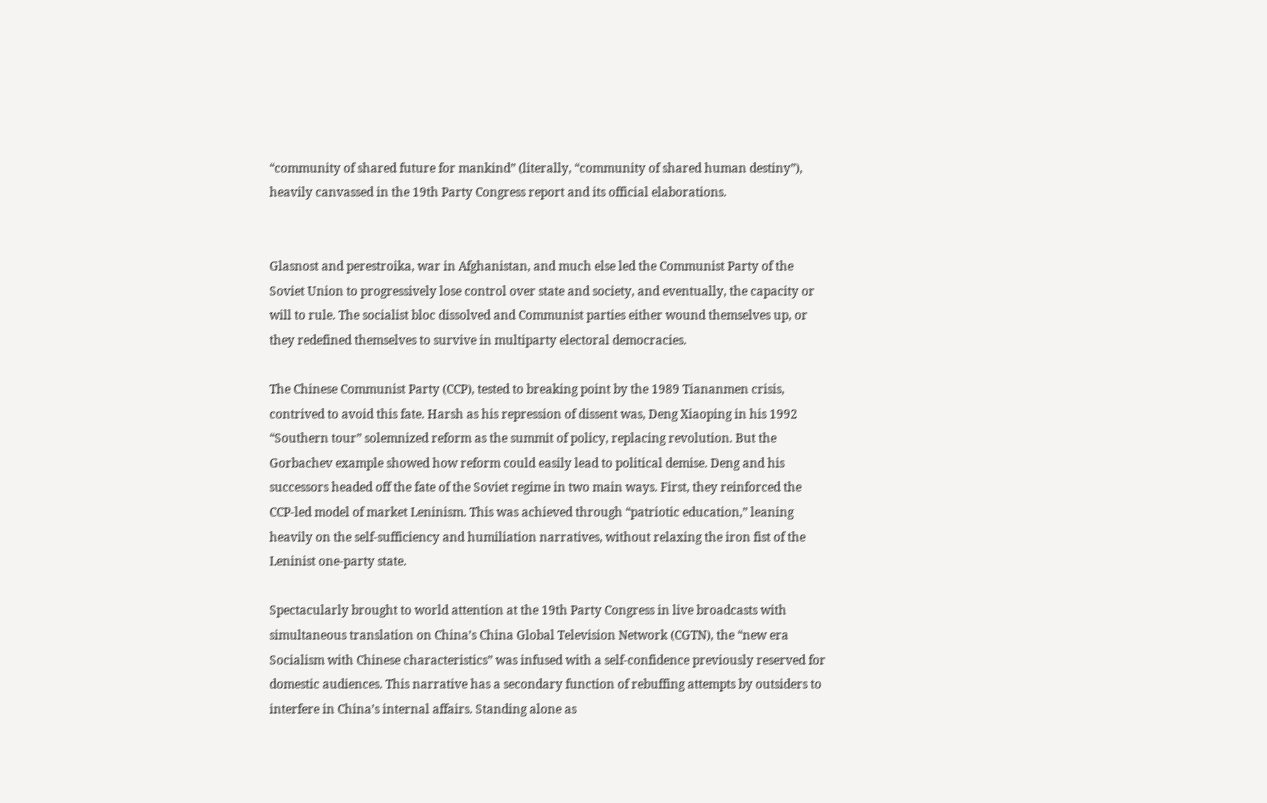“community of shared future for mankind” (literally, “community of shared human destiny”), heavily canvassed in the 19th Party Congress report and its official elaborations.


Glasnost and perestroika, war in Afghanistan, and much else led the Communist Party of the Soviet Union to progressively lose control over state and society, and eventually, the capacity or will to rule. The socialist bloc dissolved and Communist parties either wound themselves up, or they redefined themselves to survive in multiparty electoral democracies.

The Chinese Communist Party (CCP), tested to breaking point by the 1989 Tiananmen crisis, contrived to avoid this fate. Harsh as his repression of dissent was, Deng Xiaoping in his 1992 “Southern tour” solemnized reform as the summit of policy, replacing revolution. But the Gorbachev example showed how reform could easily lead to political demise. Deng and his successors headed off the fate of the Soviet regime in two main ways. First, they reinforced the CCP-led model of market Leninism. This was achieved through “patriotic education,” leaning heavily on the self-sufficiency and humiliation narratives, without relaxing the iron fist of the Leninist one-party state.

Spectacularly brought to world attention at the 19th Party Congress in live broadcasts with simultaneous translation on China’s China Global Television Network (CGTN), the “new era Socialism with Chinese characteristics” was infused with a self-confidence previously reserved for domestic audiences. This narrative has a secondary function of rebuffing attempts by outsiders to interfere in China’s internal affairs. Standing alone as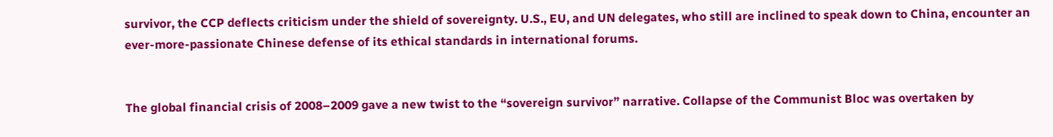survivor, the CCP deflects criticism under the shield of sovereignty. U.S., EU, and UN delegates, who still are inclined to speak down to China, encounter an ever-more-passionate Chinese defense of its ethical standards in international forums.


The global financial crisis of 2008–2009 gave a new twist to the “sovereign survivor” narrative. Collapse of the Communist Bloc was overtaken by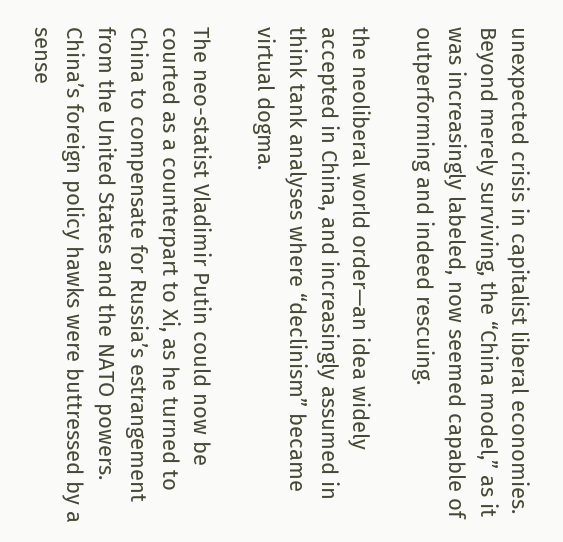unexpected crisis in capitalist liberal economies. Beyond merely surviving, the “China model,” as it was increasingly labeled, now seemed capable of outperforming and indeed rescuing.

the neoliberal world order—an idea widely accepted in China, and increasingly assumed in think tank analyses where “declinism” became virtual dogma.

The neo-statist Vladimir Putin could now be courted as a counterpart to Xi, as he turned to China to compensate for Russia’s estrangement from the United States and the NATO powers. China’s foreign policy hawks were buttressed by a sense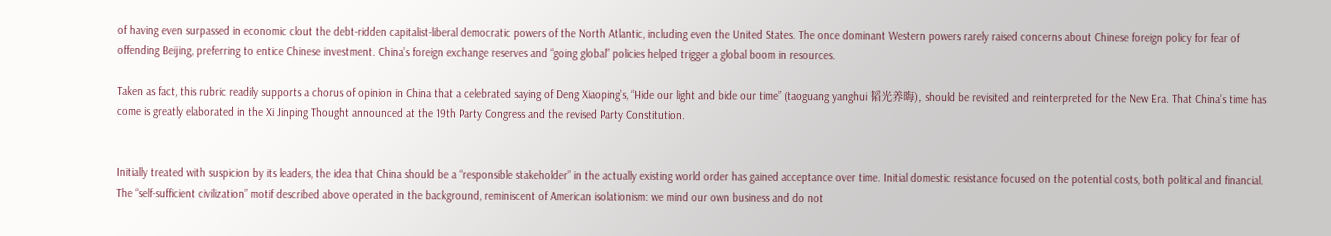of having even surpassed in economic clout the debt-ridden capitalist-liberal democratic powers of the North Atlantic, including even the United States. The once dominant Western powers rarely raised concerns about Chinese foreign policy for fear of offending Beijing, preferring to entice Chinese investment. China’s foreign exchange reserves and “going global” policies helped trigger a global boom in resources.

Taken as fact, this rubric readily supports a chorus of opinion in China that a celebrated saying of Deng Xiaoping’s, “Hide our light and bide our time” (taoguang yanghui 韬光养晦), should be revisited and reinterpreted for the New Era. That China’s time has come is greatly elaborated in the Xi Jinping Thought announced at the 19th Party Congress and the revised Party Constitution.


Initially treated with suspicion by its leaders, the idea that China should be a “responsible stakeholder” in the actually existing world order has gained acceptance over time. Initial domestic resistance focused on the potential costs, both political and financial. The “self-sufficient civilization” motif described above operated in the background, reminiscent of American isolationism: we mind our own business and do not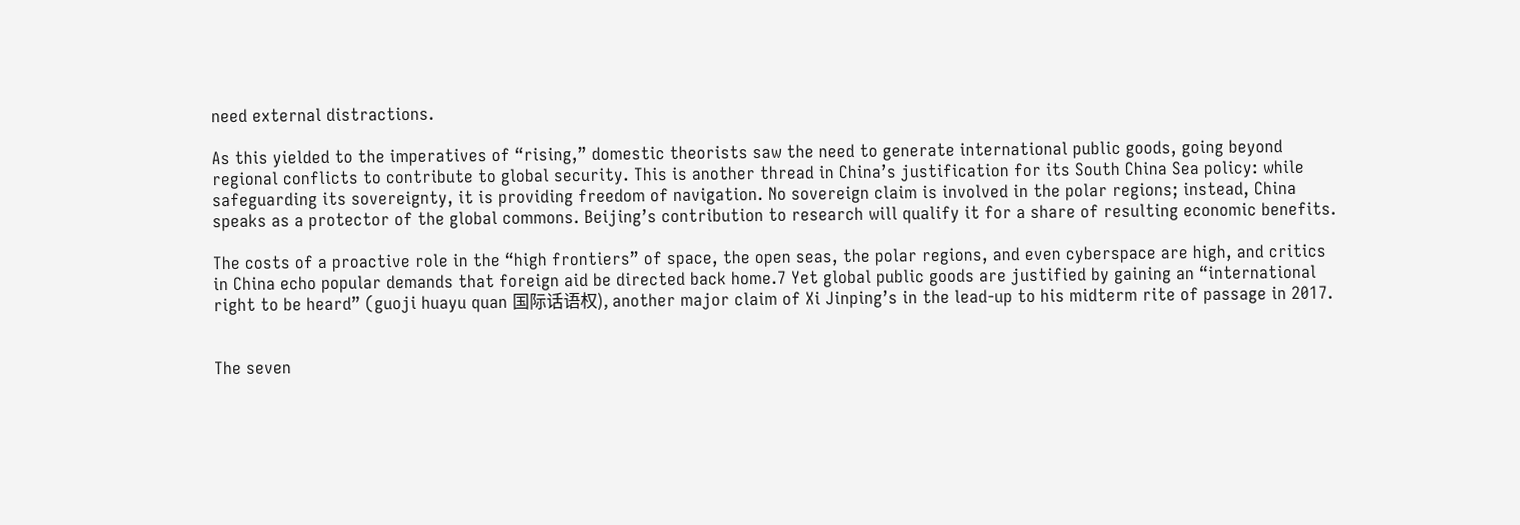need external distractions.

As this yielded to the imperatives of “rising,” domestic theorists saw the need to generate international public goods, going beyond regional conflicts to contribute to global security. This is another thread in China’s justification for its South China Sea policy: while safeguarding its sovereignty, it is providing freedom of navigation. No sovereign claim is involved in the polar regions; instead, China speaks as a protector of the global commons. Beijing’s contribution to research will qualify it for a share of resulting economic benefits.

The costs of a proactive role in the “high frontiers” of space, the open seas, the polar regions, and even cyberspace are high, and critics in China echo popular demands that foreign aid be directed back home.7 Yet global public goods are justified by gaining an “international right to be heard” (guoji huayu quan 国际话语权), another major claim of Xi Jinping’s in the lead-up to his midterm rite of passage in 2017.


The seven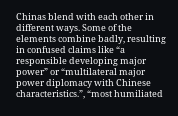Chinas blend with each other in different ways. Some of the elements combine badly, resulting in confused claims like “a responsible developing major power” or “multilateral major power diplomacy with Chinese characteristics.”, “most humiliated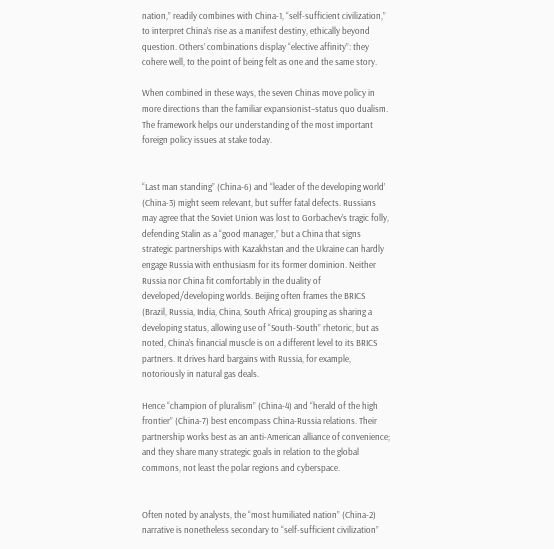nation,” readily combines with China-1, “self-sufficient civilization,” to interpret China’s rise as a manifest destiny, ethically beyond question. Others’ combinations display “elective affinity”: they cohere well, to the point of being felt as one and the same story.

When combined in these ways, the seven Chinas move policy in more directions than the familiar expansionist–status quo dualism. The framework helps our understanding of the most important foreign policy issues at stake today.


“Last man standing” (China-6) and “leader of the developing world’ (China-3) might seem relevant, but suffer fatal defects. Russians may agree that the Soviet Union was lost to Gorbachev’s tragic folly, defending Stalin as a “good manager,” but a China that signs strategic partnerships with Kazakhstan and the Ukraine can hardly engage Russia with enthusiasm for its former dominion. Neither Russia nor China fit comfortably in the duality of developed/developing worlds. Beijing often frames the BRICS (Brazil, Russia, India, China, South Africa) grouping as sharing a developing status, allowing use of “South-South” rhetoric, but as noted, China’s financial muscle is on a different level to its BRICS partners. It drives hard bargains with Russia, for example, notoriously in natural gas deals.

Hence “champion of pluralism” (China-4) and “herald of the high frontier” (China-7) best encompass China-Russia relations. Their partnership works best as an anti-American alliance of convenience; and they share many strategic goals in relation to the global commons, not least the polar regions and cyberspace.


Often noted by analysts, the “most humiliated nation” (China-2) narrative is nonetheless secondary to “self-sufficient civilization”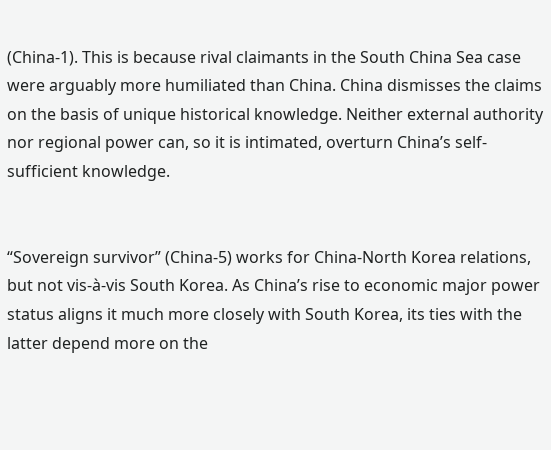(China-1). This is because rival claimants in the South China Sea case were arguably more humiliated than China. China dismisses the claims on the basis of unique historical knowledge. Neither external authority nor regional power can, so it is intimated, overturn China’s self-sufficient knowledge.


“Sovereign survivor” (China-5) works for China-North Korea relations, but not vis-à-vis South Korea. As China’s rise to economic major power status aligns it much more closely with South Korea, its ties with the latter depend more on the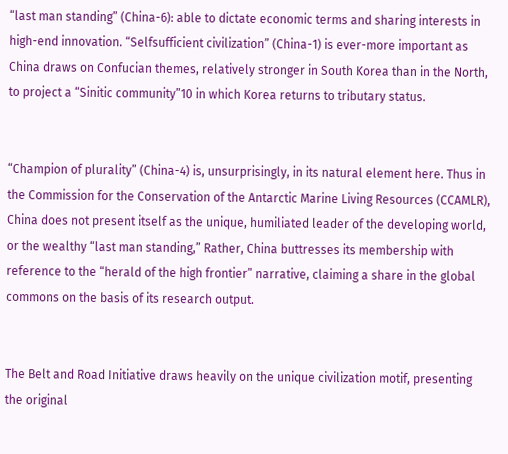“last man standing” (China-6): able to dictate economic terms and sharing interests in high-end innovation. “Selfsufficient civilization” (China-1) is ever-more important as China draws on Confucian themes, relatively stronger in South Korea than in the North, to project a “Sinitic community”10 in which Korea returns to tributary status.


“Champion of plurality” (China-4) is, unsurprisingly, in its natural element here. Thus in the Commission for the Conservation of the Antarctic Marine Living Resources (CCAMLR), China does not present itself as the unique, humiliated leader of the developing world, or the wealthy “last man standing,” Rather, China buttresses its membership with reference to the “herald of the high frontier” narrative, claiming a share in the global commons on the basis of its research output.


The Belt and Road Initiative draws heavily on the unique civilization motif, presenting the original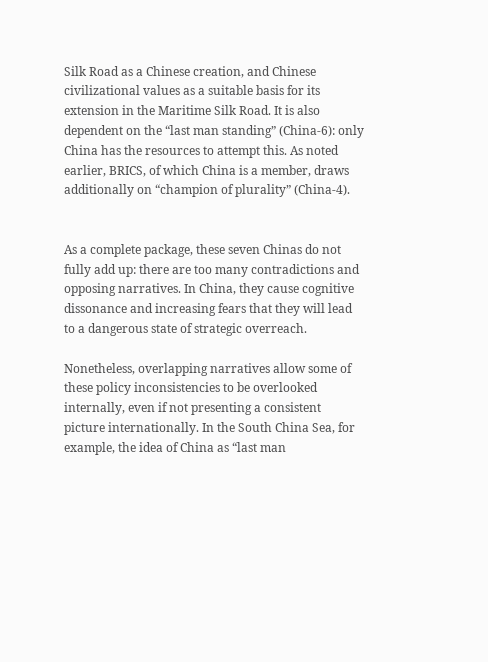Silk Road as a Chinese creation, and Chinese civilizational values as a suitable basis for its extension in the Maritime Silk Road. It is also dependent on the “last man standing” (China-6): only China has the resources to attempt this. As noted earlier, BRICS, of which China is a member, draws additionally on “champion of plurality” (China-4).


As a complete package, these seven Chinas do not fully add up: there are too many contradictions and opposing narratives. In China, they cause cognitive dissonance and increasing fears that they will lead to a dangerous state of strategic overreach.

Nonetheless, overlapping narratives allow some of these policy inconsistencies to be overlooked internally, even if not presenting a consistent picture internationally. In the South China Sea, for example, the idea of China as “last man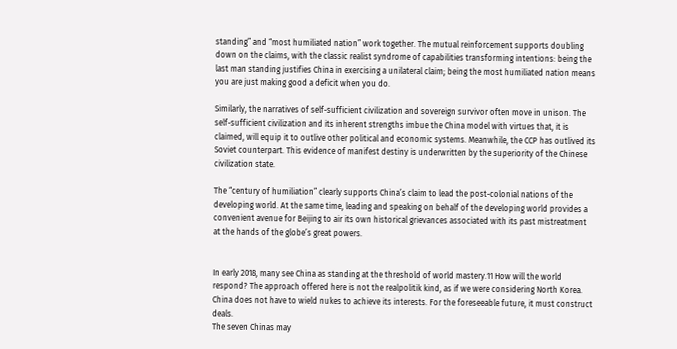standing” and “most humiliated nation” work together. The mutual reinforcement supports doubling down on the claims, with the classic realist syndrome of capabilities transforming intentions: being the last man standing justifies China in exercising a unilateral claim; being the most humiliated nation means you are just making good a deficit when you do.

Similarly, the narratives of self-sufficient civilization and sovereign survivor often move in unison. The self-sufficient civilization and its inherent strengths imbue the China model with virtues that, it is claimed, will equip it to outlive other political and economic systems. Meanwhile, the CCP has outlived its Soviet counterpart. This evidence of manifest destiny is underwritten by the superiority of the Chinese civilization state.

The “century of humiliation” clearly supports China’s claim to lead the post-colonial nations of the developing world. At the same time, leading and speaking on behalf of the developing world provides a convenient avenue for Beijing to air its own historical grievances associated with its past mistreatment at the hands of the globe’s great powers.


In early 2018, many see China as standing at the threshold of world mastery.11 How will the world respond? The approach offered here is not the realpolitik kind, as if we were considering North Korea. China does not have to wield nukes to achieve its interests. For the foreseeable future, it must construct deals.
The seven Chinas may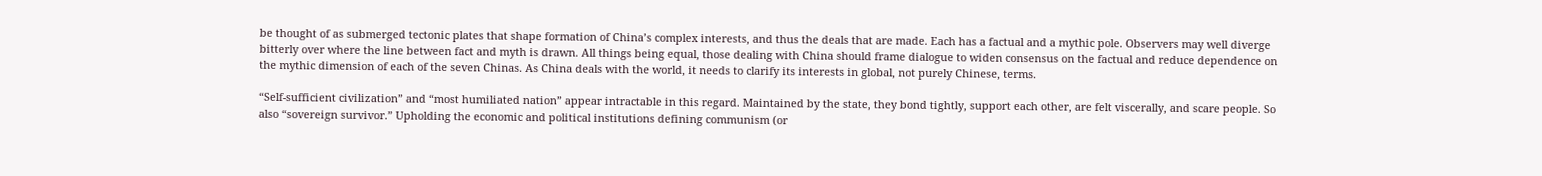be thought of as submerged tectonic plates that shape formation of China’s complex interests, and thus the deals that are made. Each has a factual and a mythic pole. Observers may well diverge bitterly over where the line between fact and myth is drawn. All things being equal, those dealing with China should frame dialogue to widen consensus on the factual and reduce dependence on the mythic dimension of each of the seven Chinas. As China deals with the world, it needs to clarify its interests in global, not purely Chinese, terms.

“Self-sufficient civilization” and “most humiliated nation” appear intractable in this regard. Maintained by the state, they bond tightly, support each other, are felt viscerally, and scare people. So also “sovereign survivor.” Upholding the economic and political institutions defining communism (or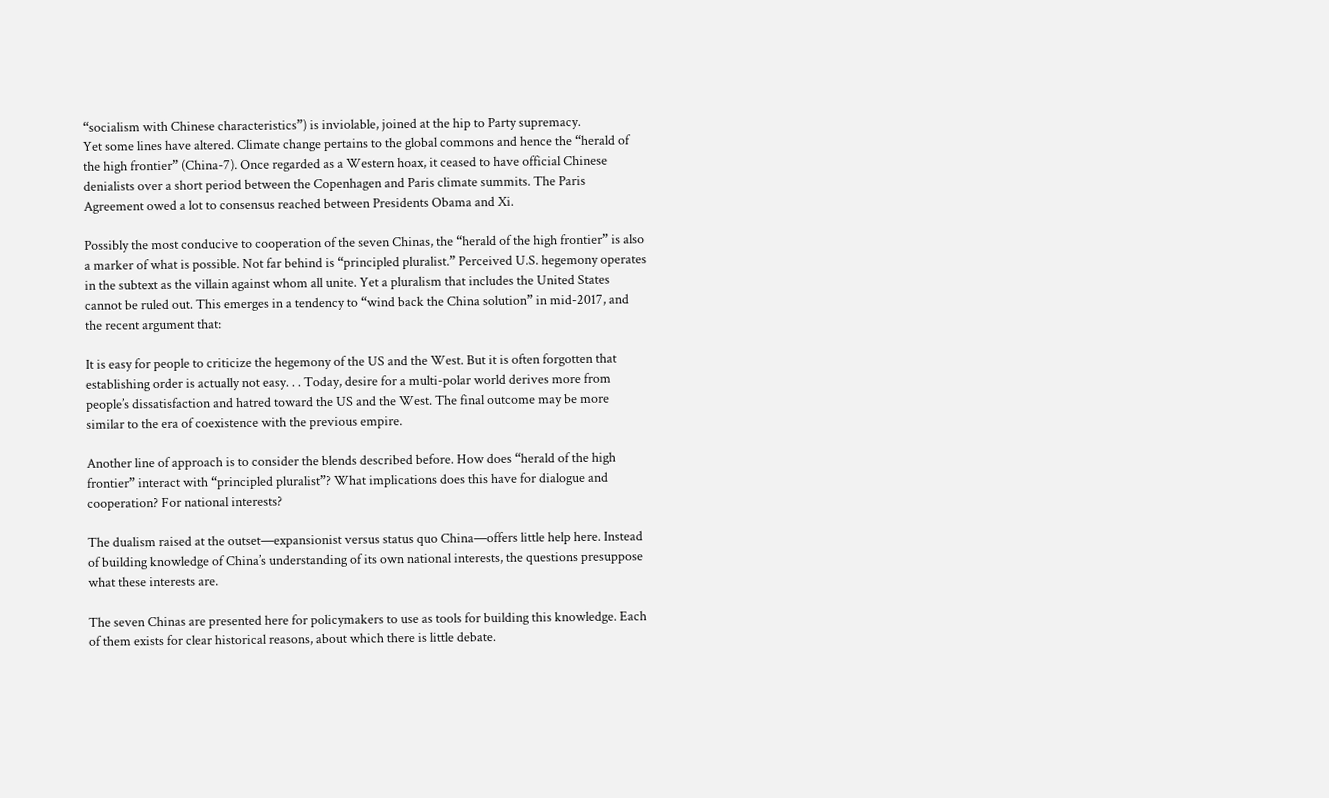“socialism with Chinese characteristics”) is inviolable, joined at the hip to Party supremacy.
Yet some lines have altered. Climate change pertains to the global commons and hence the “herald of the high frontier” (China-7). Once regarded as a Western hoax, it ceased to have official Chinese denialists over a short period between the Copenhagen and Paris climate summits. The Paris Agreement owed a lot to consensus reached between Presidents Obama and Xi.

Possibly the most conducive to cooperation of the seven Chinas, the “herald of the high frontier” is also a marker of what is possible. Not far behind is “principled pluralist.” Perceived U.S. hegemony operates in the subtext as the villain against whom all unite. Yet a pluralism that includes the United States cannot be ruled out. This emerges in a tendency to “wind back the China solution” in mid-2017, and the recent argument that:

It is easy for people to criticize the hegemony of the US and the West. But it is often forgotten that establishing order is actually not easy. . . Today, desire for a multi-polar world derives more from people’s dissatisfaction and hatred toward the US and the West. The final outcome may be more similar to the era of coexistence with the previous empire.

Another line of approach is to consider the blends described before. How does “herald of the high frontier” interact with “principled pluralist”? What implications does this have for dialogue and cooperation? For national interests?

The dualism raised at the outset—expansionist versus status quo China—offers little help here. Instead of building knowledge of China’s understanding of its own national interests, the questions presuppose what these interests are.

The seven Chinas are presented here for policymakers to use as tools for building this knowledge. Each of them exists for clear historical reasons, about which there is little debate.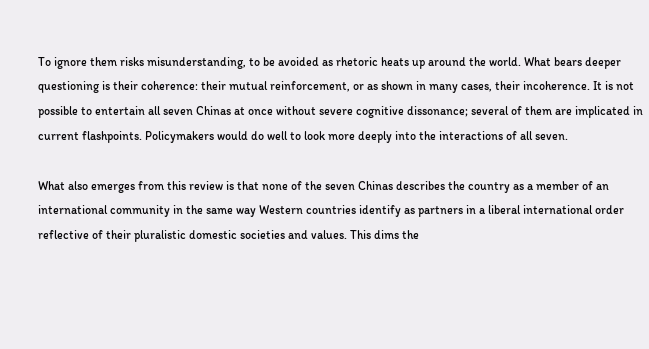To ignore them risks misunderstanding, to be avoided as rhetoric heats up around the world. What bears deeper questioning is their coherence: their mutual reinforcement, or as shown in many cases, their incoherence. It is not possible to entertain all seven Chinas at once without severe cognitive dissonance; several of them are implicated in current flashpoints. Policymakers would do well to look more deeply into the interactions of all seven.

What also emerges from this review is that none of the seven Chinas describes the country as a member of an international community in the same way Western countries identify as partners in a liberal international order reflective of their pluralistic domestic societies and values. This dims the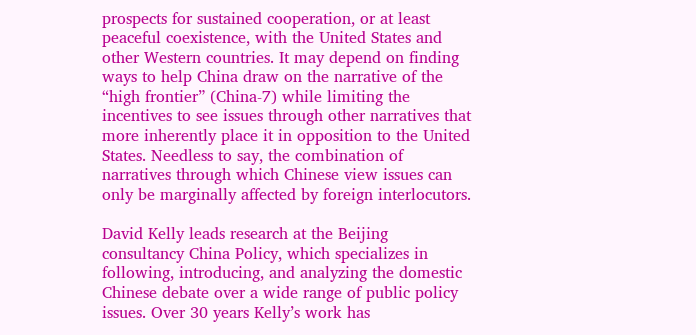prospects for sustained cooperation, or at least peaceful coexistence, with the United States and other Western countries. It may depend on finding ways to help China draw on the narrative of the “high frontier” (China-7) while limiting the incentives to see issues through other narratives that more inherently place it in opposition to the United States. Needless to say, the combination of narratives through which Chinese view issues can only be marginally affected by foreign interlocutors.

David Kelly leads research at the Beijing consultancy China Policy, which specializes in following, introducing, and analyzing the domestic Chinese debate over a wide range of public policy issues. Over 30 years Kelly’s work has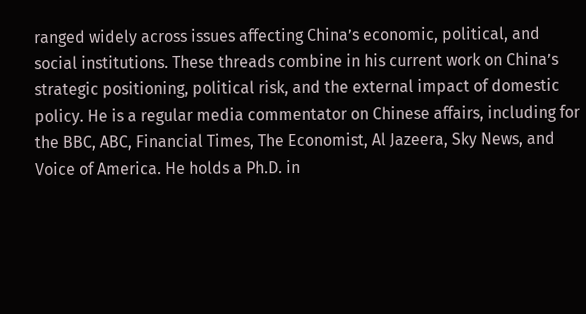ranged widely across issues affecting China’s economic, political, and social institutions. These threads combine in his current work on China’s strategic positioning, political risk, and the external impact of domestic policy. He is a regular media commentator on Chinese affairs, including for the BBC, ABC, Financial Times, The Economist, Al Jazeera, Sky News, and Voice of America. He holds a Ph.D. in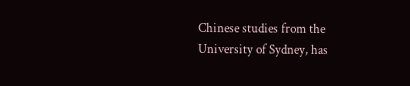Chinese studies from the University of Sydney, has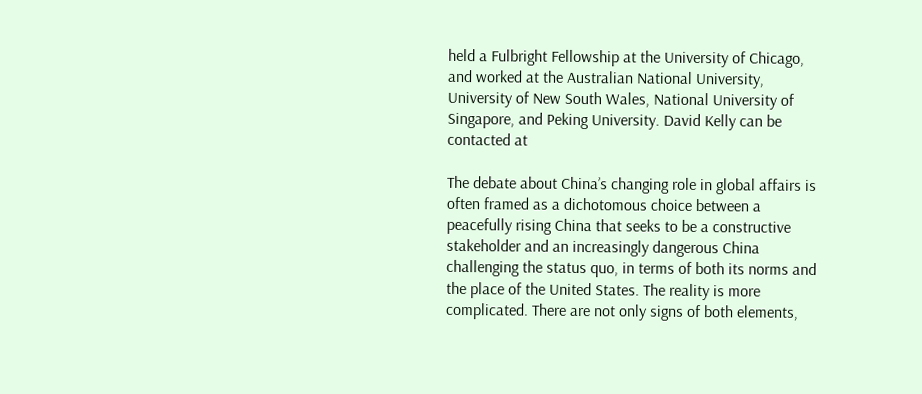held a Fulbright Fellowship at the University of Chicago, and worked at the Australian National University, University of New South Wales, National University of Singapore, and Peking University. David Kelly can be contacted at

The debate about China’s changing role in global affairs is often framed as a dichotomous choice between a peacefully rising China that seeks to be a constructive stakeholder and an increasingly dangerous China challenging the status quo, in terms of both its norms and the place of the United States. The reality is more complicated. There are not only signs of both elements,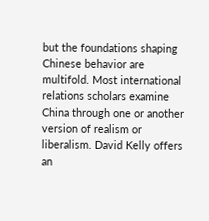but the foundations shaping Chinese behavior are multifold. Most international relations scholars examine China through one or another version of realism or liberalism. David Kelly offers an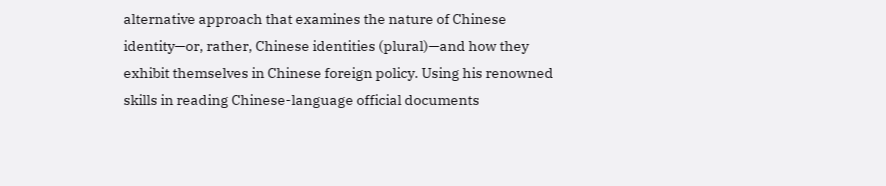alternative approach that examines the nature of Chinese identity—or, rather, Chinese identities (plural)—and how they exhibit themselves in Chinese foreign policy. Using his renowned skills in reading Chinese-language official documents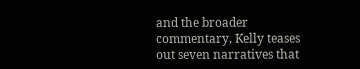and the broader commentary, Kelly teases out seven narratives that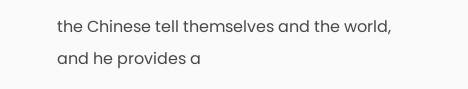the Chinese tell themselves and the world, and he provides a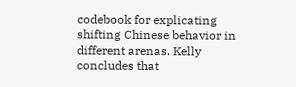codebook for explicating shifting Chinese behavior in different arenas. Kelly concludes that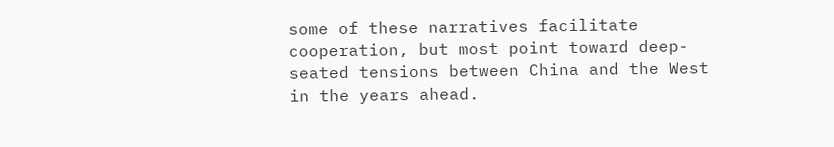some of these narratives facilitate cooperation, but most point toward deep-seated tensions between China and the West in the years ahead.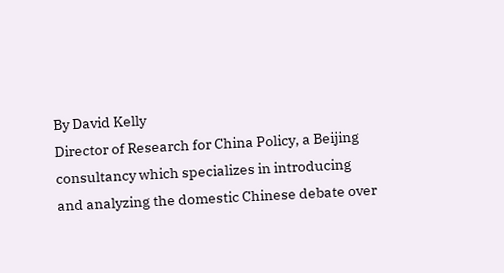By David Kelly
Director of Research for China Policy, a Beijing consultancy which specializes in introducing and analyzing the domestic Chinese debate over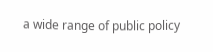a wide range of public policy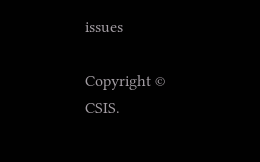issues

Copyright © CSIS.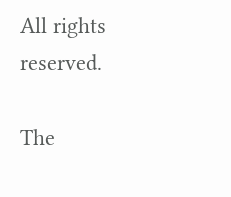All rights reserved.

The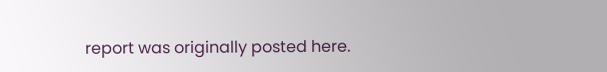report was originally posted here.